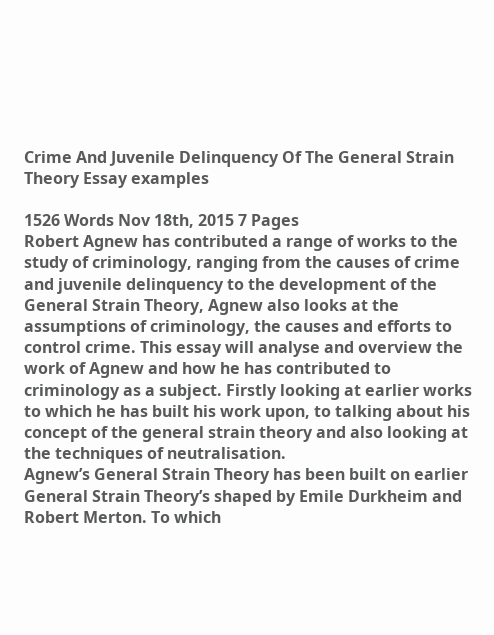Crime And Juvenile Delinquency Of The General Strain Theory Essay examples

1526 Words Nov 18th, 2015 7 Pages
Robert Agnew has contributed a range of works to the study of criminology, ranging from the causes of crime and juvenile delinquency to the development of the General Strain Theory, Agnew also looks at the assumptions of criminology, the causes and efforts to control crime. This essay will analyse and overview the work of Agnew and how he has contributed to criminology as a subject. Firstly looking at earlier works to which he has built his work upon, to talking about his concept of the general strain theory and also looking at the techniques of neutralisation.
Agnew’s General Strain Theory has been built on earlier General Strain Theory’s shaped by Emile Durkheim and Robert Merton. To which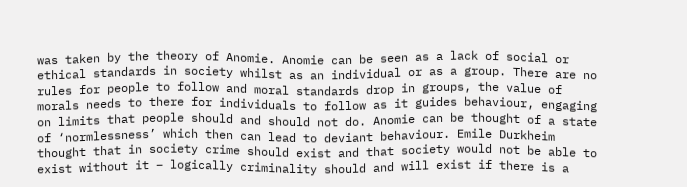was taken by the theory of Anomie. Anomie can be seen as a lack of social or ethical standards in society whilst as an individual or as a group. There are no rules for people to follow and moral standards drop in groups, the value of morals needs to there for individuals to follow as it guides behaviour, engaging on limits that people should and should not do. Anomie can be thought of a state of ‘normlessness’ which then can lead to deviant behaviour. Emile Durkheim thought that in society crime should exist and that society would not be able to exist without it – logically criminality should and will exist if there is a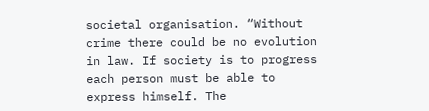societal organisation. “Without crime there could be no evolution in law. If society is to progress each person must be able to express himself. The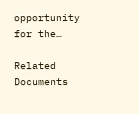opportunity for the…

Related Documents